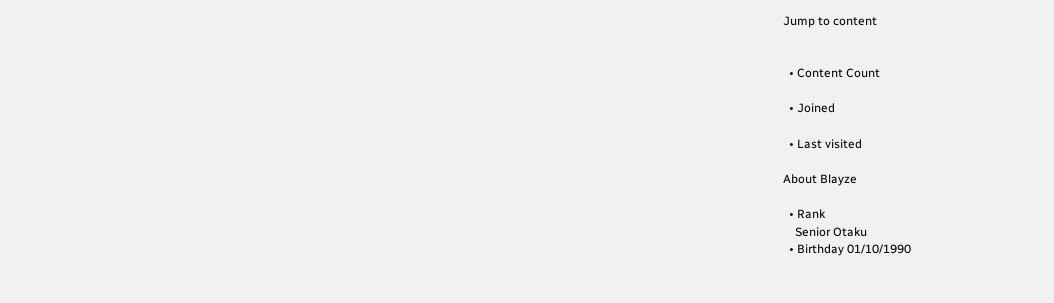Jump to content


  • Content Count

  • Joined

  • Last visited

About Blayze

  • Rank
    Senior Otaku
  • Birthday 01/10/1990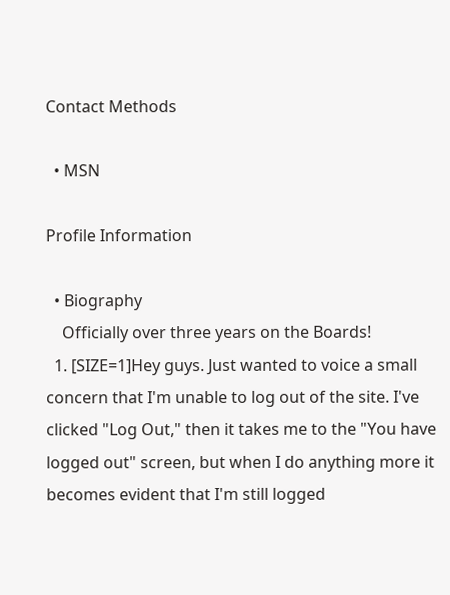Contact Methods

  • MSN

Profile Information

  • Biography
    Officially over three years on the Boards!
  1. [SIZE=1]Hey guys. Just wanted to voice a small concern that I'm unable to log out of the site. I've clicked "Log Out," then it takes me to the "You have logged out" screen, but when I do anything more it becomes evident that I'm still logged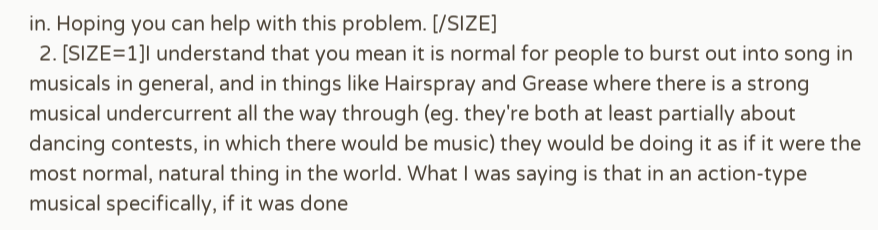in. Hoping you can help with this problem. [/SIZE]
  2. [SIZE=1]I understand that you mean it is normal for people to burst out into song in musicals in general, and in things like Hairspray and Grease where there is a strong musical undercurrent all the way through (eg. they're both at least partially about dancing contests, in which there would be music) they would be doing it as if it were the most normal, natural thing in the world. What I was saying is that in an action-type musical specifically, if it was done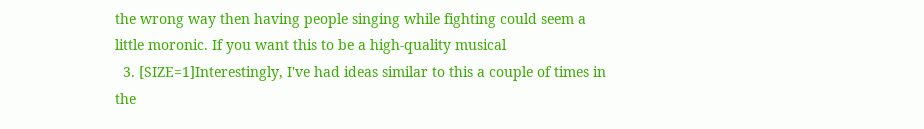the wrong way then having people singing while fighting could seem a little moronic. If you want this to be a high-quality musical
  3. [SIZE=1]Interestingly, I've had ideas similar to this a couple of times in the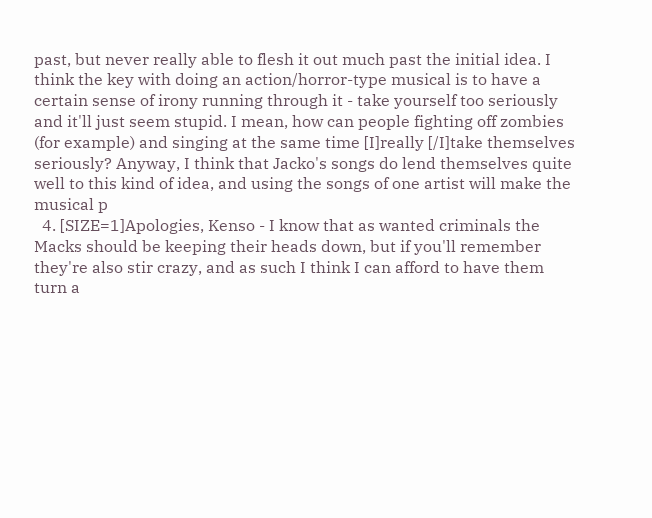past, but never really able to flesh it out much past the initial idea. I think the key with doing an action/horror-type musical is to have a certain sense of irony running through it - take yourself too seriously and it'll just seem stupid. I mean, how can people fighting off zombies (for example) and singing at the same time [I]really [/I]take themselves seriously? Anyway, I think that Jacko's songs do lend themselves quite well to this kind of idea, and using the songs of one artist will make the musical p
  4. [SIZE=1]Apologies, Kenso - I know that as wanted criminals the Macks should be keeping their heads down, but if you'll remember they're also stir crazy, and as such I think I can afford to have them turn a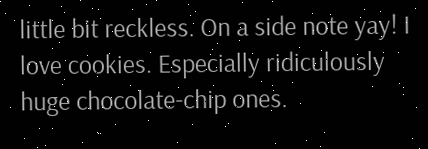little bit reckless. On a side note yay! I love cookies. Especially ridiculously huge chocolate-chip ones.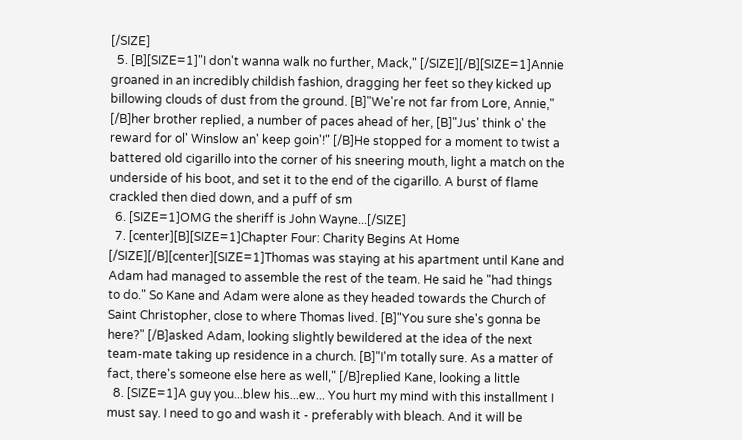[/SIZE]
  5. [B][SIZE=1]"I don't wanna walk no further, Mack," [/SIZE][/B][SIZE=1]Annie groaned in an incredibly childish fashion, dragging her feet so they kicked up billowing clouds of dust from the ground. [B]"We're not far from Lore, Annie," [/B]her brother replied, a number of paces ahead of her, [B]"Jus' think o' the reward for ol' Winslow an' keep goin'!" [/B]He stopped for a moment to twist a battered old cigarillo into the corner of his sneering mouth, light a match on the underside of his boot, and set it to the end of the cigarillo. A burst of flame crackled then died down, and a puff of sm
  6. [SIZE=1]OMG the sheriff is John Wayne...[/SIZE]
  7. [center][B][SIZE=1]Chapter Four: Charity Begins At Home [/SIZE][/B][center][SIZE=1]Thomas was staying at his apartment until Kane and Adam had managed to assemble the rest of the team. He said he "had things to do." So Kane and Adam were alone as they headed towards the Church of Saint Christopher, close to where Thomas lived. [B]"You sure she's gonna be here?" [/B]asked Adam, looking slightly bewildered at the idea of the next team-mate taking up residence in a church. [B]"I'm totally sure. As a matter of fact, there's someone else here as well," [/B]replied Kane, looking a little
  8. [SIZE=1]A guy you...blew his...ew... You hurt my mind with this installment I must say. I need to go and wash it - preferably with bleach. And it will be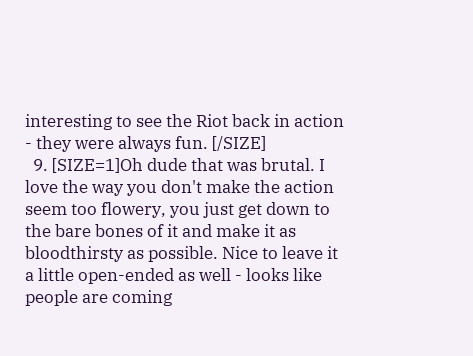interesting to see the Riot back in action - they were always fun. [/SIZE]
  9. [SIZE=1]Oh dude that was brutal. I love the way you don't make the action seem too flowery, you just get down to the bare bones of it and make it as bloodthirsty as possible. Nice to leave it a little open-ended as well - looks like people are coming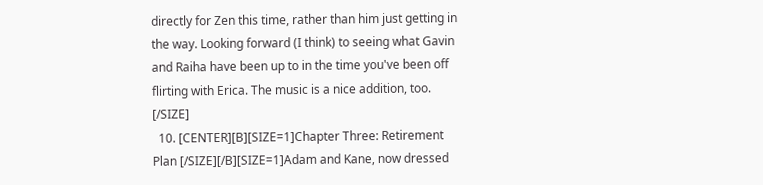directly for Zen this time, rather than him just getting in the way. Looking forward (I think) to seeing what Gavin and Raiha have been up to in the time you've been off flirting with Erica. The music is a nice addition, too. [/SIZE]
  10. [CENTER][B][SIZE=1]Chapter Three: Retirement Plan [/SIZE][/B][SIZE=1]Adam and Kane, now dressed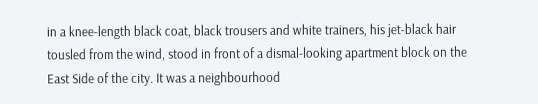in a knee-length black coat, black trousers and white trainers, his jet-black hair tousled from the wind, stood in front of a dismal-looking apartment block on the East Side of the city. It was a neighbourhood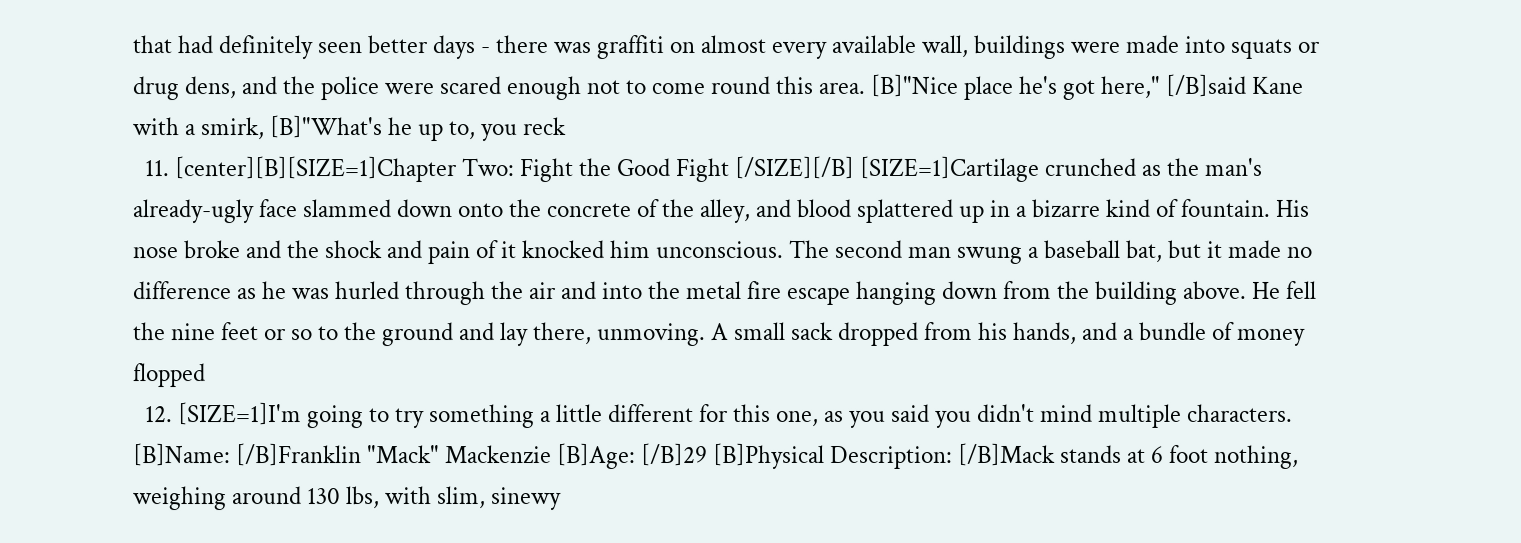that had definitely seen better days - there was graffiti on almost every available wall, buildings were made into squats or drug dens, and the police were scared enough not to come round this area. [B]"Nice place he's got here," [/B]said Kane with a smirk, [B]"What's he up to, you reck
  11. [center][B][SIZE=1]Chapter Two: Fight the Good Fight [/SIZE][/B] [SIZE=1]Cartilage crunched as the man's already-ugly face slammed down onto the concrete of the alley, and blood splattered up in a bizarre kind of fountain. His nose broke and the shock and pain of it knocked him unconscious. The second man swung a baseball bat, but it made no difference as he was hurled through the air and into the metal fire escape hanging down from the building above. He fell the nine feet or so to the ground and lay there, unmoving. A small sack dropped from his hands, and a bundle of money flopped
  12. [SIZE=1]I'm going to try something a little different for this one, as you said you didn't mind multiple characters. [B]Name: [/B]Franklin "Mack" Mackenzie [B]Age: [/B]29 [B]Physical Description: [/B]Mack stands at 6 foot nothing, weighing around 130 lbs, with slim, sinewy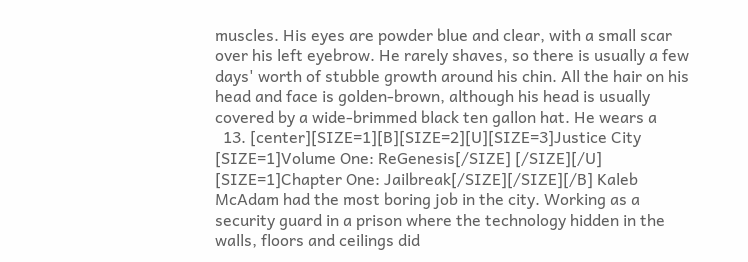muscles. His eyes are powder blue and clear, with a small scar over his left eyebrow. He rarely shaves, so there is usually a few days' worth of stubble growth around his chin. All the hair on his head and face is golden-brown, although his head is usually covered by a wide-brimmed black ten gallon hat. He wears a
  13. [center][SIZE=1][B][SIZE=2][U][SIZE=3]Justice City [SIZE=1]Volume One: ReGenesis[/SIZE] [/SIZE][/U] [SIZE=1]Chapter One: Jailbreak[/SIZE][/SIZE][/B] Kaleb McAdam had the most boring job in the city. Working as a security guard in a prison where the technology hidden in the walls, floors and ceilings did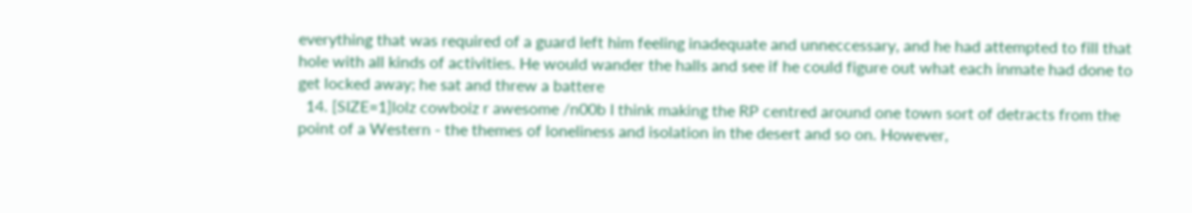everything that was required of a guard left him feeling inadequate and unneccessary, and he had attempted to fill that hole with all kinds of activities. He would wander the halls and see if he could figure out what each inmate had done to get locked away; he sat and threw a battere
  14. [SIZE=1]lolz cowboiz r awesome /n00b I think making the RP centred around one town sort of detracts from the point of a Western - the themes of loneliness and isolation in the desert and so on. However,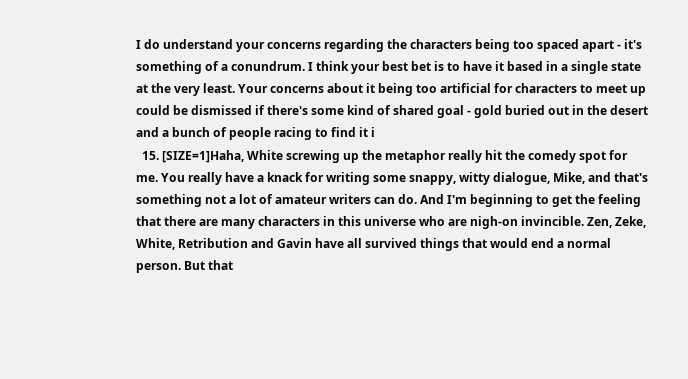I do understand your concerns regarding the characters being too spaced apart - it's something of a conundrum. I think your best bet is to have it based in a single state at the very least. Your concerns about it being too artificial for characters to meet up could be dismissed if there's some kind of shared goal - gold buried out in the desert and a bunch of people racing to find it i
  15. [SIZE=1]Haha, White screwing up the metaphor really hit the comedy spot for me. You really have a knack for writing some snappy, witty dialogue, Mike, and that's something not a lot of amateur writers can do. And I'm beginning to get the feeling that there are many characters in this universe who are nigh-on invincible. Zen, Zeke, White, Retribution and Gavin have all survived things that would end a normal person. But that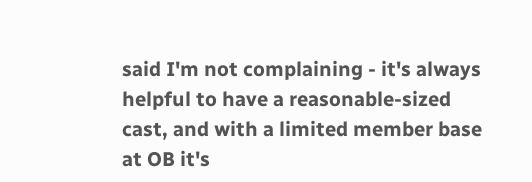said I'm not complaining - it's always helpful to have a reasonable-sized cast, and with a limited member base at OB it's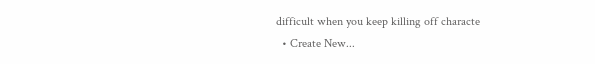difficult when you keep killing off characte
  • Create New...